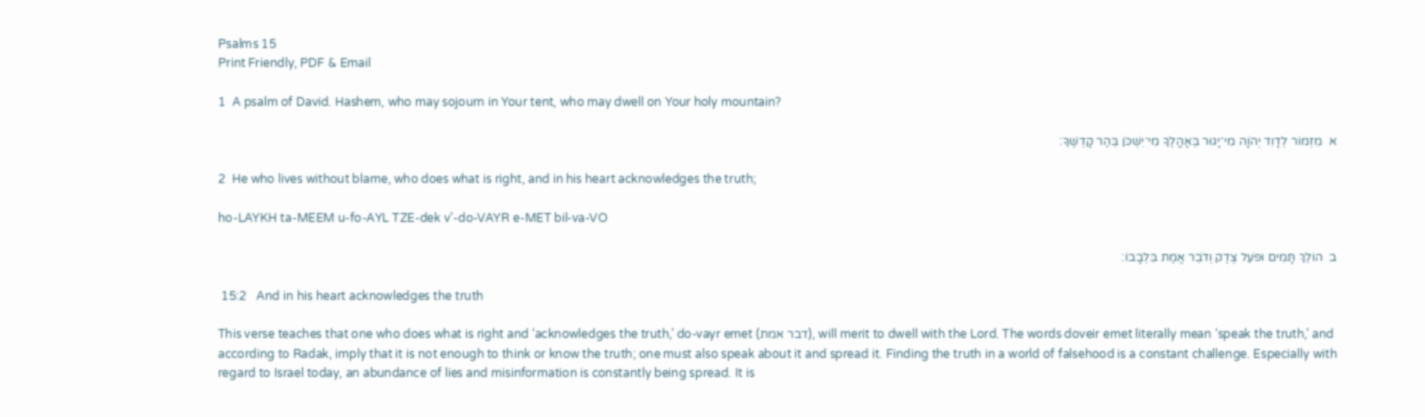Psalms 15
Print Friendly, PDF & Email

1  A psalm of David. Hashem, who may sojourn in Your tent, who may dwell on Your holy mountain?

א  מִזְמוֹר לְדָוִד יְהֹוָה מִי־יָגוּר בְּאָהֳלֶךָ מִי־יִשְׁכֹּן בְּהַר קָדְשֶׁךָ׃

2  He who lives without blame, who does what is right, and in his heart acknowledges the truth;

ho-LAYKH ta-MEEM u-fo-AYL TZE-dek v’-do-VAYR e-MET bil-va-VO

ב  הוֹלֵךְ תָּמִים וּפֹעֵל צֶדֶק וְדֹבֵר אֱמֶת בִּלְבָבוֹ׃

 15:2   And in his heart acknowledges the truth

This verse teaches that one who does what is right and ‘acknowledges the truth,’ do-vayr emet (דבר אמת), will merit to dwell with the Lord. The words doveir emet literally mean ‘speak the truth,’ and according to Radak, imply that it is not enough to think or know the truth; one must also speak about it and spread it. Finding the truth in a world of falsehood is a constant challenge. Especially with regard to Israel today, an abundance of lies and misinformation is constantly being spread. It is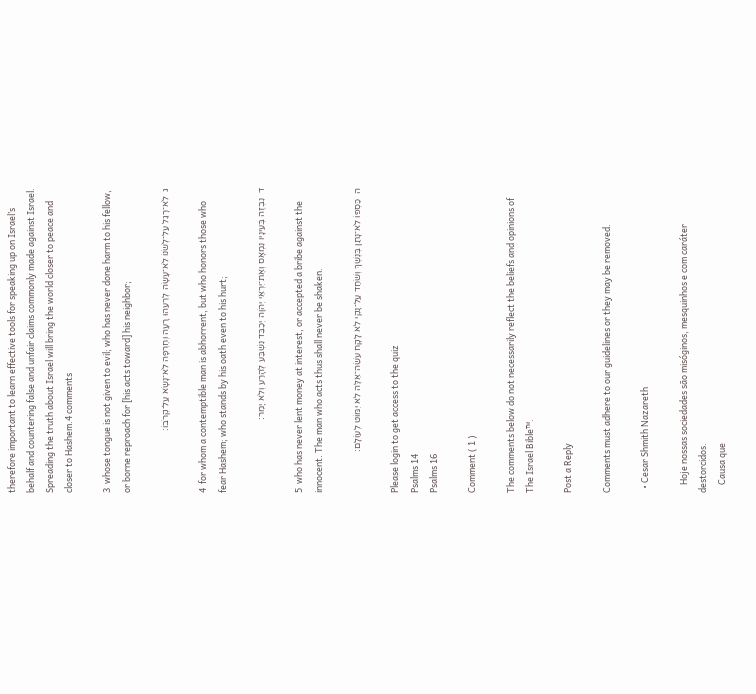therefore important to learn effective tools for speaking up on Israel’s behalf and countering false and unfair claims commonly made against Israel. Spreading the truth about Israel will bring the world closer to peace and closer to Hashem.4 comments

3  whose tongue is not given to evil; who has never done harm to his fellow, or borne reproach for [his acts toward] his neighbor;

ג  לֹא־רָגַל עַל־לְשֹׁנוֹ לֹא־עָשָׂה לְרֵעֵהוּ רָעָה וְחֶרְפָּה לֹא־נָשָׂא עַל־קְרֹבוֹ׃

4  for whom a contemptible man is abhorrent, but who honors those who fear Hashem; who stands by his oath even to his hurt;

ד  נִבְזֶה בְּעֵינָיו נִמְאָס וְאֶת־יִרְאֵי יְהֹוָה יְכַבֵּד נִשְׁבַּע לְהָרַע וְלֹא יָמִר׃

5  who has never lent money at interest, or accepted a bribe against the innocent. The man who acts thus shall never be shaken.

ה  כַּסְפּוֹ לֹא־נָתַן בְּנֶשֶׁךְ וְשֹׁחַד עַל־נָקִי לֹא לָקָח עֹשֵׂה־אֵלֶּה לֹא יִמּוֹט לְעוֹלָם׃

Please login to get access to the quiz
Psalms 14
Psalms 16

Comment ( 1 )

The comments below do not necessarily reflect the beliefs and opinions of The Israel Bible™.

Post a Reply

Comments must adhere to our guidelines or they may be removed.

  • Cesar Shmith Nazareth

    Hoje nossas sociedades são misóginos, mesquinhos e com caráter destorcidos.
    Causa que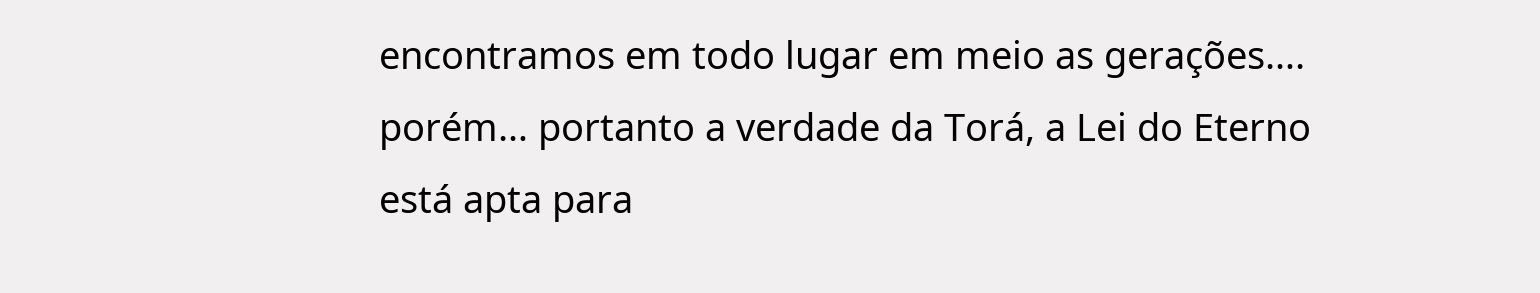encontramos em todo lugar em meio as gerações…. porém… portanto a verdade da Torá, a Lei do Eterno está apta para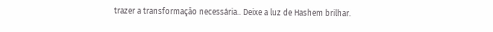trazer a transformação necessária.. Deixe a luz de Hashem brilhar.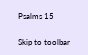Psalms 15

Skip to toolbar